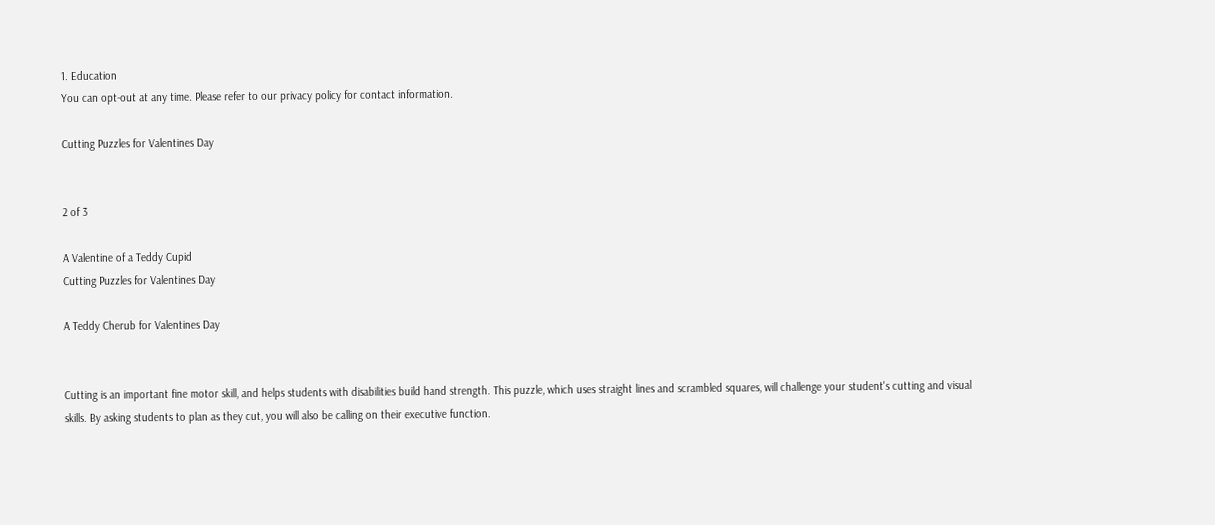1. Education
You can opt-out at any time. Please refer to our privacy policy for contact information.

Cutting Puzzles for Valentines Day


2 of 3

A Valentine of a Teddy Cupid
Cutting Puzzles for Valentines Day

A Teddy Cherub for Valentines Day


Cutting is an important fine motor skill, and helps students with disabilities build hand strength. This puzzle, which uses straight lines and scrambled squares, will challenge your student's cutting and visual skills. By asking students to plan as they cut, you will also be calling on their executive function.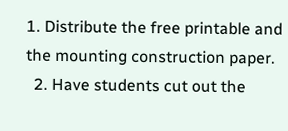1. Distribute the free printable and the mounting construction paper.
  2. Have students cut out the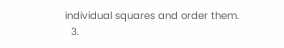individual squares and order them.
  3.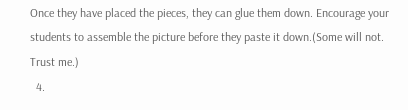Once they have placed the pieces, they can glue them down. Encourage your students to assemble the picture before they paste it down.(Some will not. Trust me.)
  4.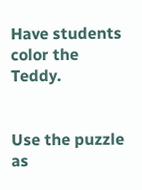Have students color the Teddy.


Use the puzzle as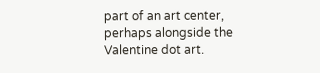part of an art center, perhaps alongside the Valentine dot art.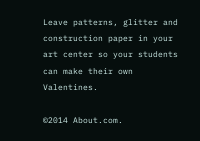Leave patterns, glitter and construction paper in your art center so your students can make their own Valentines.

©2014 About.com.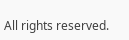All rights reserved.